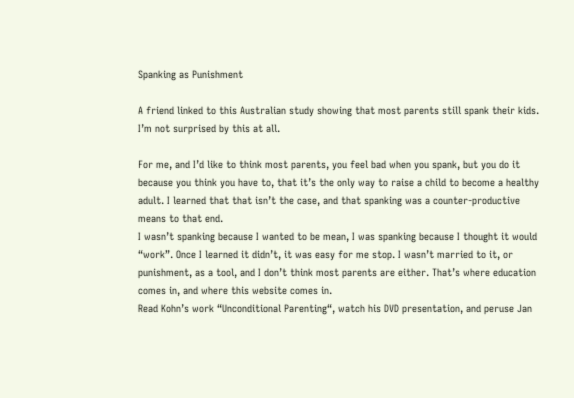Spanking as Punishment

A friend linked to this Australian study showing that most parents still spank their kids. I’m not surprised by this at all.

For me, and I’d like to think most parents, you feel bad when you spank, but you do it because you think you have to, that it’s the only way to raise a child to become a healthy adult. I learned that that isn’t the case, and that spanking was a counter-productive means to that end.
I wasn’t spanking because I wanted to be mean, I was spanking because I thought it would “work”. Once I learned it didn’t, it was easy for me stop. I wasn’t married to it, or punishment, as a tool, and I don’t think most parents are either. That’s where education comes in, and where this website comes in.
Read Kohn’s work “Unconditional Parenting“, watch his DVD presentation, and peruse Jan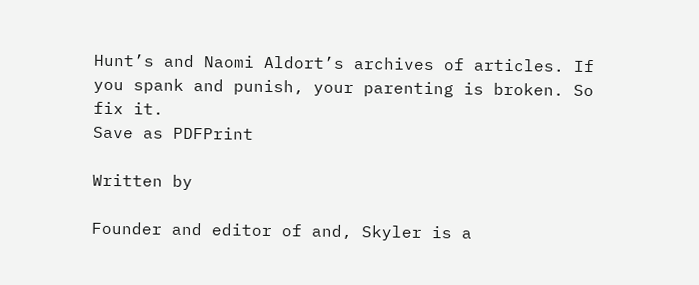Hunt’s and Naomi Aldort’s archives of articles. If you spank and punish, your parenting is broken. So fix it.
Save as PDFPrint

Written by

Founder and editor of and, Skyler is a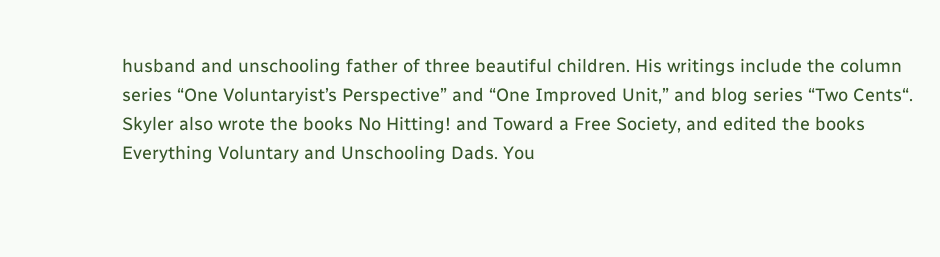husband and unschooling father of three beautiful children. His writings include the column series “One Voluntaryist’s Perspective” and “One Improved Unit,” and blog series “Two Cents“. Skyler also wrote the books No Hitting! and Toward a Free Society, and edited the books Everything Voluntary and Unschooling Dads. You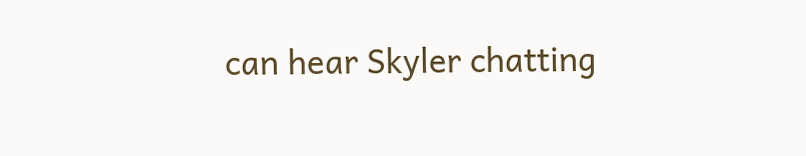can hear Skyler chatting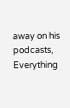away on his podcasts, Everything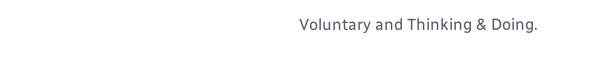Voluntary and Thinking & Doing.